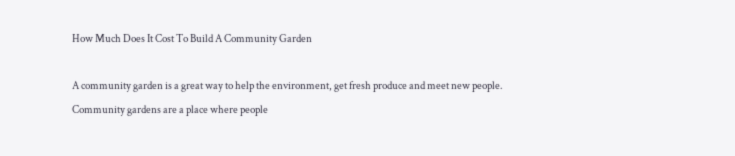How Much Does It Cost To Build A Community Garden

A community garden is a great way to help the environment, get fresh produce and meet new people. Community gardens are a place where people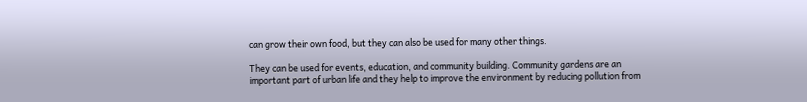can grow their own food, but they can also be used for many other things.

They can be used for events, education, and community building. Community gardens are an important part of urban life and they help to improve the environment by reducing pollution from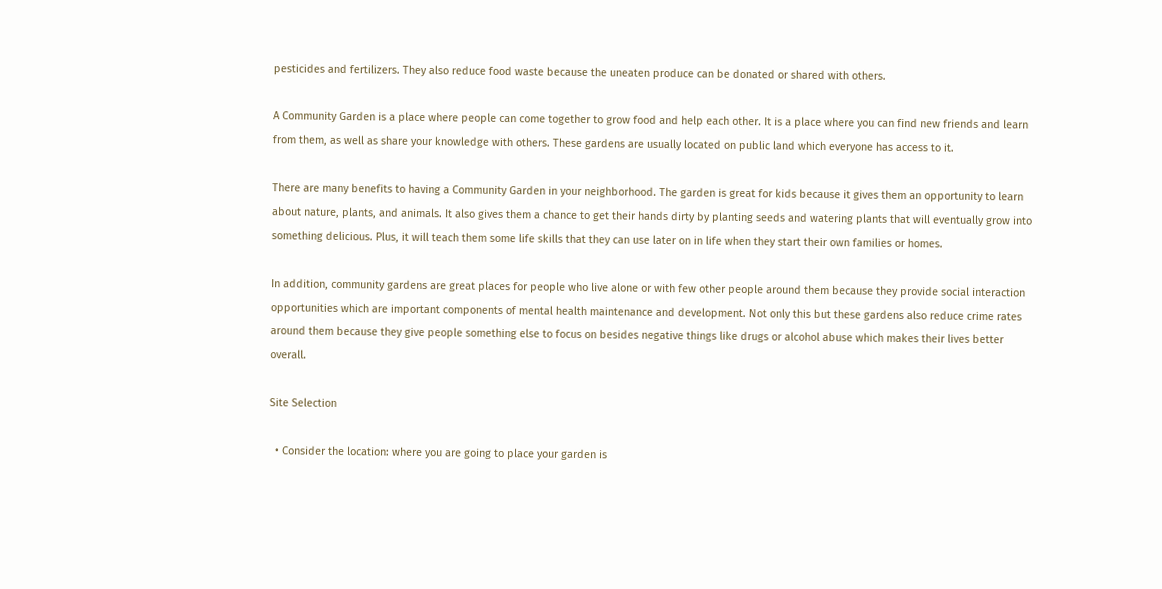pesticides and fertilizers. They also reduce food waste because the uneaten produce can be donated or shared with others.

A Community Garden is a place where people can come together to grow food and help each other. It is a place where you can find new friends and learn from them, as well as share your knowledge with others. These gardens are usually located on public land which everyone has access to it.

There are many benefits to having a Community Garden in your neighborhood. The garden is great for kids because it gives them an opportunity to learn about nature, plants, and animals. It also gives them a chance to get their hands dirty by planting seeds and watering plants that will eventually grow into something delicious. Plus, it will teach them some life skills that they can use later on in life when they start their own families or homes.

In addition, community gardens are great places for people who live alone or with few other people around them because they provide social interaction opportunities which are important components of mental health maintenance and development. Not only this but these gardens also reduce crime rates around them because they give people something else to focus on besides negative things like drugs or alcohol abuse which makes their lives better overall.

Site Selection

  • Consider the location: where you are going to place your garden is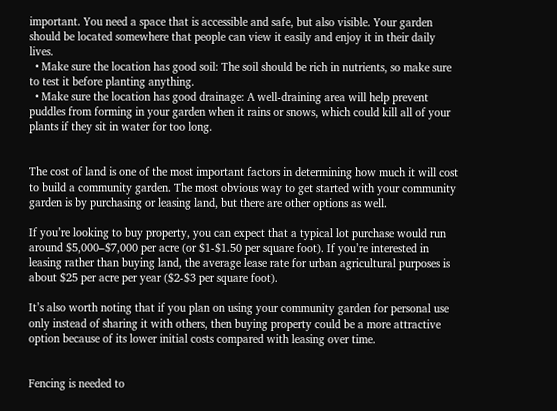important. You need a space that is accessible and safe, but also visible. Your garden should be located somewhere that people can view it easily and enjoy it in their daily lives.
  • Make sure the location has good soil: The soil should be rich in nutrients, so make sure to test it before planting anything.
  • Make sure the location has good drainage: A well-draining area will help prevent puddles from forming in your garden when it rains or snows, which could kill all of your plants if they sit in water for too long.


The cost of land is one of the most important factors in determining how much it will cost to build a community garden. The most obvious way to get started with your community garden is by purchasing or leasing land, but there are other options as well.

If you’re looking to buy property, you can expect that a typical lot purchase would run around $5,000–$7,000 per acre (or $1-$1.50 per square foot). If you’re interested in leasing rather than buying land, the average lease rate for urban agricultural purposes is about $25 per acre per year ($2-$3 per square foot).

It’s also worth noting that if you plan on using your community garden for personal use only instead of sharing it with others, then buying property could be a more attractive option because of its lower initial costs compared with leasing over time.


Fencing is needed to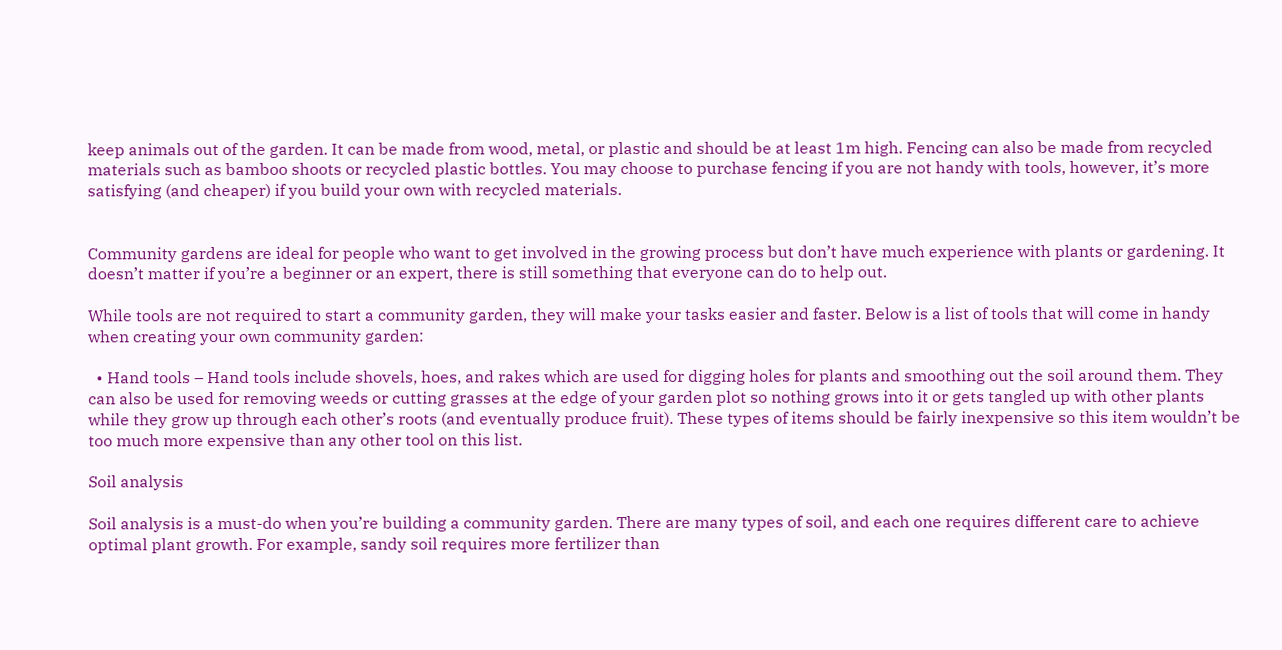keep animals out of the garden. It can be made from wood, metal, or plastic and should be at least 1m high. Fencing can also be made from recycled materials such as bamboo shoots or recycled plastic bottles. You may choose to purchase fencing if you are not handy with tools, however, it’s more satisfying (and cheaper) if you build your own with recycled materials.


Community gardens are ideal for people who want to get involved in the growing process but don’t have much experience with plants or gardening. It doesn’t matter if you’re a beginner or an expert, there is still something that everyone can do to help out.

While tools are not required to start a community garden, they will make your tasks easier and faster. Below is a list of tools that will come in handy when creating your own community garden:

  • Hand tools – Hand tools include shovels, hoes, and rakes which are used for digging holes for plants and smoothing out the soil around them. They can also be used for removing weeds or cutting grasses at the edge of your garden plot so nothing grows into it or gets tangled up with other plants while they grow up through each other’s roots (and eventually produce fruit). These types of items should be fairly inexpensive so this item wouldn’t be too much more expensive than any other tool on this list.

Soil analysis

Soil analysis is a must-do when you’re building a community garden. There are many types of soil, and each one requires different care to achieve optimal plant growth. For example, sandy soil requires more fertilizer than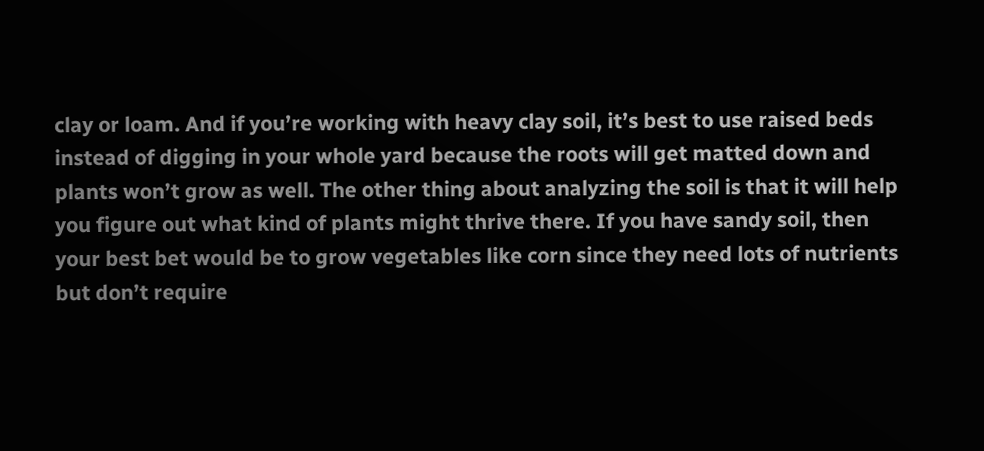clay or loam. And if you’re working with heavy clay soil, it’s best to use raised beds instead of digging in your whole yard because the roots will get matted down and plants won’t grow as well. The other thing about analyzing the soil is that it will help you figure out what kind of plants might thrive there. If you have sandy soil, then your best bet would be to grow vegetables like corn since they need lots of nutrients but don’t require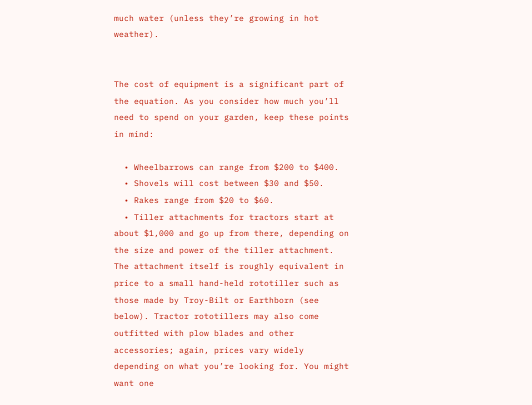much water (unless they’re growing in hot weather).


The cost of equipment is a significant part of the equation. As you consider how much you’ll need to spend on your garden, keep these points in mind:

  • Wheelbarrows can range from $200 to $400.
  • Shovels will cost between $30 and $50.
  • Rakes range from $20 to $60.
  • Tiller attachments for tractors start at about $1,000 and go up from there, depending on the size and power of the tiller attachment. The attachment itself is roughly equivalent in price to a small hand-held rototiller such as those made by Troy-Bilt or Earthborn (see below). Tractor rototillers may also come outfitted with plow blades and other accessories; again, prices vary widely depending on what you’re looking for. You might want one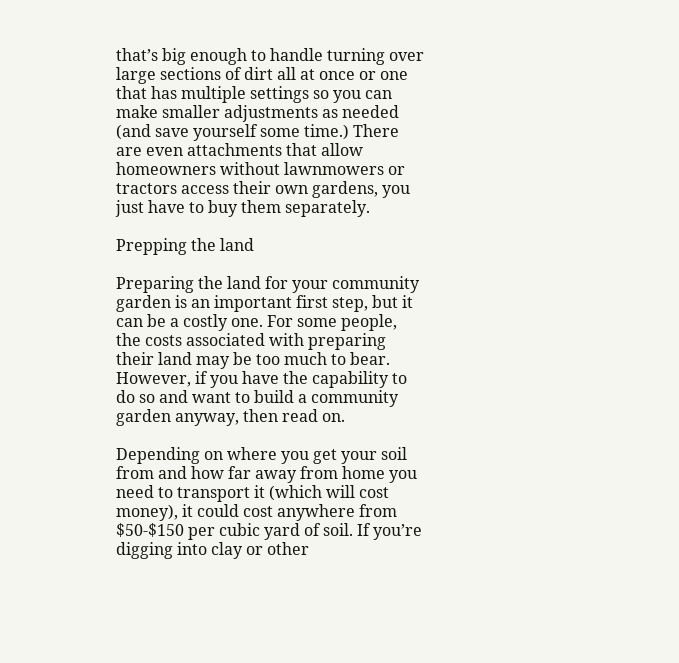that’s big enough to handle turning over large sections of dirt all at once or one that has multiple settings so you can make smaller adjustments as needed (and save yourself some time.) There are even attachments that allow homeowners without lawnmowers or tractors access their own gardens, you just have to buy them separately.

Prepping the land

Preparing the land for your community garden is an important first step, but it can be a costly one. For some people, the costs associated with preparing their land may be too much to bear. However, if you have the capability to do so and want to build a community garden anyway, then read on.

Depending on where you get your soil from and how far away from home you need to transport it (which will cost money), it could cost anywhere from $50-$150 per cubic yard of soil. If you’re digging into clay or other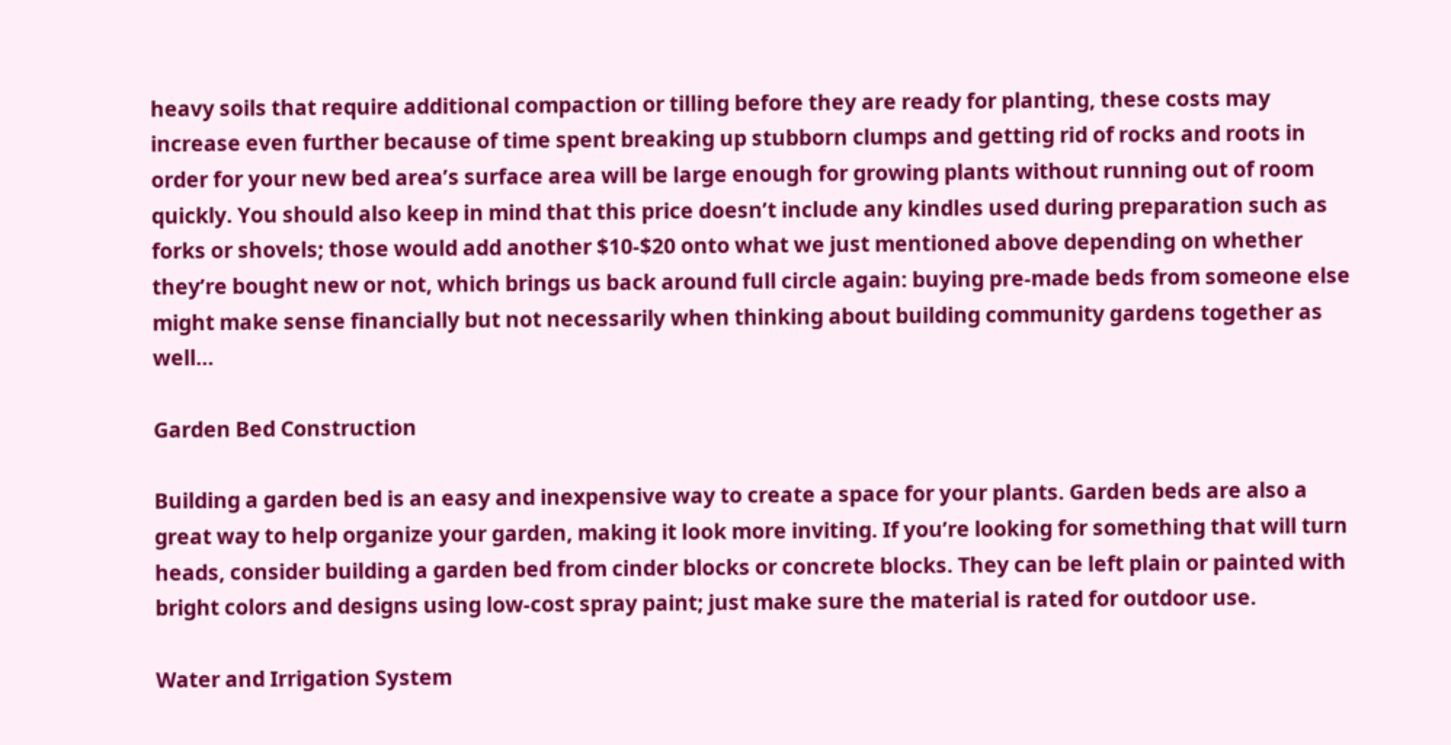heavy soils that require additional compaction or tilling before they are ready for planting, these costs may increase even further because of time spent breaking up stubborn clumps and getting rid of rocks and roots in order for your new bed area’s surface area will be large enough for growing plants without running out of room quickly. You should also keep in mind that this price doesn’t include any kindles used during preparation such as forks or shovels; those would add another $10-$20 onto what we just mentioned above depending on whether they’re bought new or not, which brings us back around full circle again: buying pre-made beds from someone else might make sense financially but not necessarily when thinking about building community gardens together as well…

Garden Bed Construction

Building a garden bed is an easy and inexpensive way to create a space for your plants. Garden beds are also a great way to help organize your garden, making it look more inviting. If you’re looking for something that will turn heads, consider building a garden bed from cinder blocks or concrete blocks. They can be left plain or painted with bright colors and designs using low-cost spray paint; just make sure the material is rated for outdoor use.

Water and Irrigation System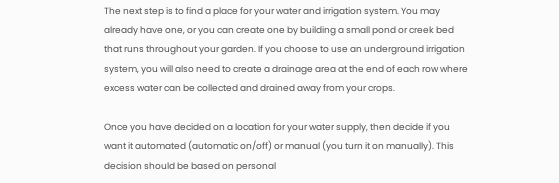The next step is to find a place for your water and irrigation system. You may already have one, or you can create one by building a small pond or creek bed that runs throughout your garden. If you choose to use an underground irrigation system, you will also need to create a drainage area at the end of each row where excess water can be collected and drained away from your crops.

Once you have decided on a location for your water supply, then decide if you want it automated (automatic on/off) or manual (you turn it on manually). This decision should be based on personal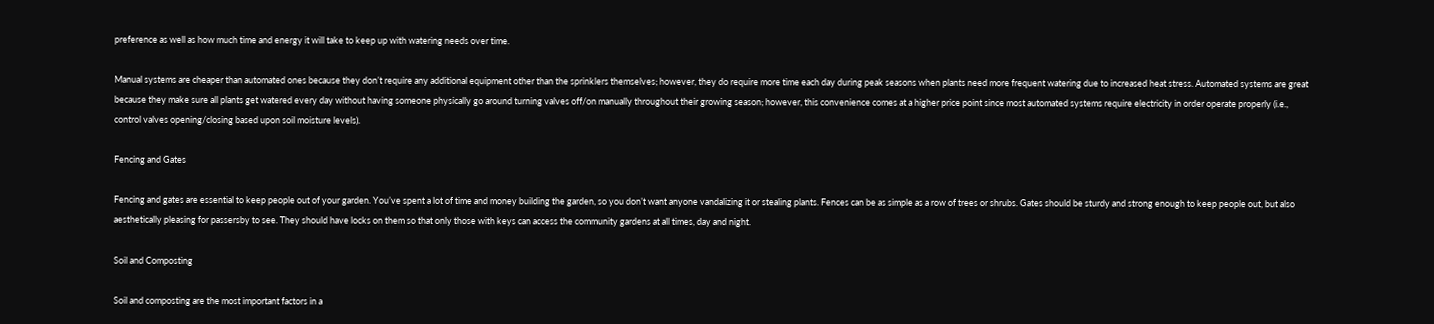preference as well as how much time and energy it will take to keep up with watering needs over time.

Manual systems are cheaper than automated ones because they don’t require any additional equipment other than the sprinklers themselves; however, they do require more time each day during peak seasons when plants need more frequent watering due to increased heat stress. Automated systems are great because they make sure all plants get watered every day without having someone physically go around turning valves off/on manually throughout their growing season; however, this convenience comes at a higher price point since most automated systems require electricity in order operate properly (i.e., control valves opening/closing based upon soil moisture levels).

Fencing and Gates

Fencing and gates are essential to keep people out of your garden. You’ve spent a lot of time and money building the garden, so you don’t want anyone vandalizing it or stealing plants. Fences can be as simple as a row of trees or shrubs. Gates should be sturdy and strong enough to keep people out, but also aesthetically pleasing for passersby to see. They should have locks on them so that only those with keys can access the community gardens at all times, day and night.

Soil and Composting

Soil and composting are the most important factors in a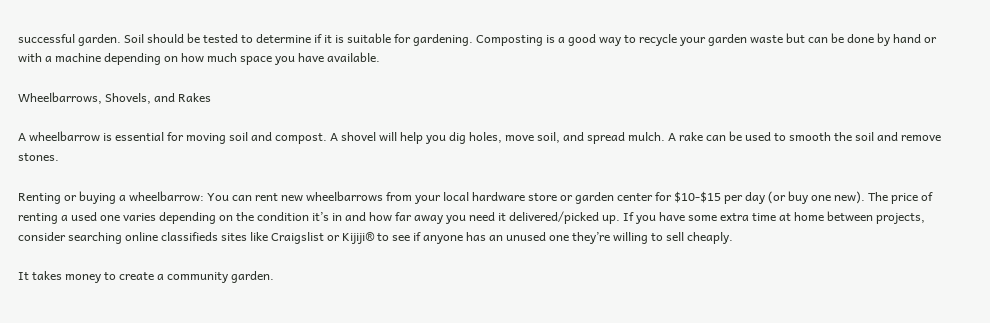successful garden. Soil should be tested to determine if it is suitable for gardening. Composting is a good way to recycle your garden waste but can be done by hand or with a machine depending on how much space you have available.

Wheelbarrows, Shovels, and Rakes

A wheelbarrow is essential for moving soil and compost. A shovel will help you dig holes, move soil, and spread mulch. A rake can be used to smooth the soil and remove stones.

Renting or buying a wheelbarrow: You can rent new wheelbarrows from your local hardware store or garden center for $10-$15 per day (or buy one new). The price of renting a used one varies depending on the condition it’s in and how far away you need it delivered/picked up. If you have some extra time at home between projects, consider searching online classifieds sites like Craigslist or Kijiji® to see if anyone has an unused one they’re willing to sell cheaply.

It takes money to create a community garden.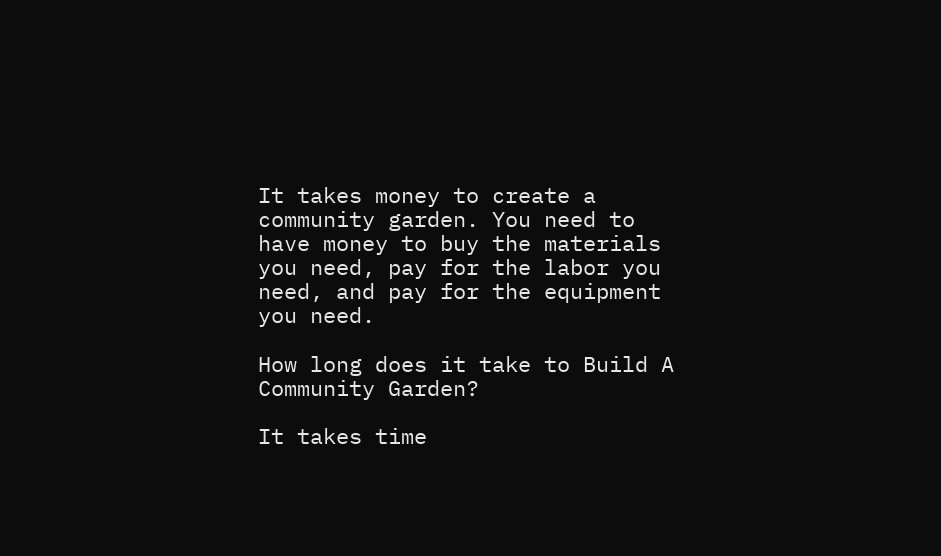It takes money to create a community garden. You need to have money to buy the materials you need, pay for the labor you need, and pay for the equipment you need.

How long does it take to Build A Community Garden?

It takes time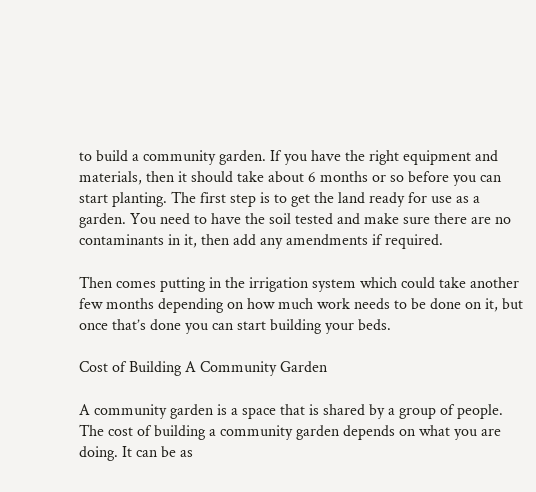to build a community garden. If you have the right equipment and materials, then it should take about 6 months or so before you can start planting. The first step is to get the land ready for use as a garden. You need to have the soil tested and make sure there are no contaminants in it, then add any amendments if required.

Then comes putting in the irrigation system which could take another few months depending on how much work needs to be done on it, but once that’s done you can start building your beds.

Cost of Building A Community Garden

A community garden is a space that is shared by a group of people. The cost of building a community garden depends on what you are doing. It can be as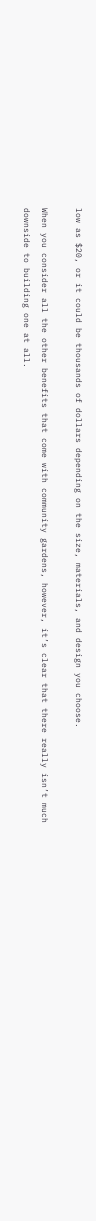low as $20, or it could be thousands of dollars depending on the size, materials, and design you choose.

When you consider all the other benefits that come with community gardens, however, it’s clear that there really isn’t much downside to building one at all.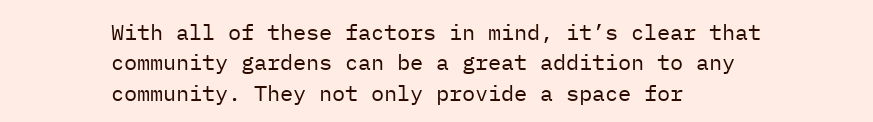With all of these factors in mind, it’s clear that community gardens can be a great addition to any community. They not only provide a space for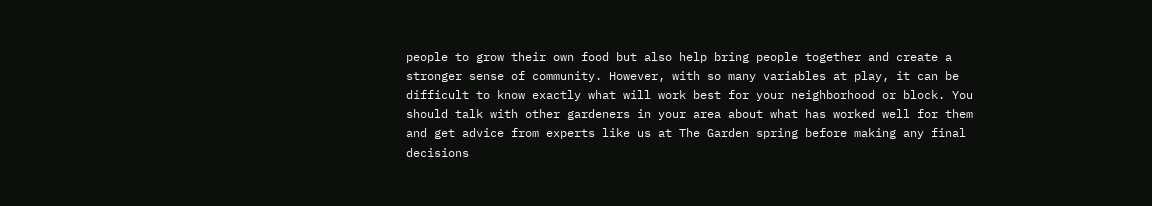people to grow their own food but also help bring people together and create a stronger sense of community. However, with so many variables at play, it can be difficult to know exactly what will work best for your neighborhood or block. You should talk with other gardeners in your area about what has worked well for them and get advice from experts like us at The Garden spring before making any final decisions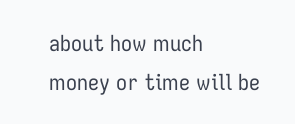about how much money or time will be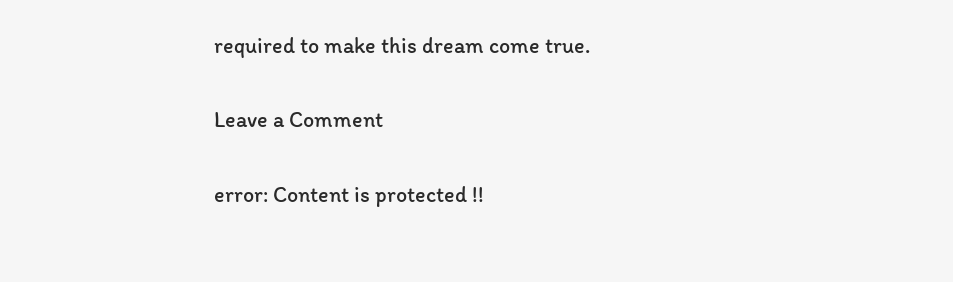required to make this dream come true.

Leave a Comment

error: Content is protected !!